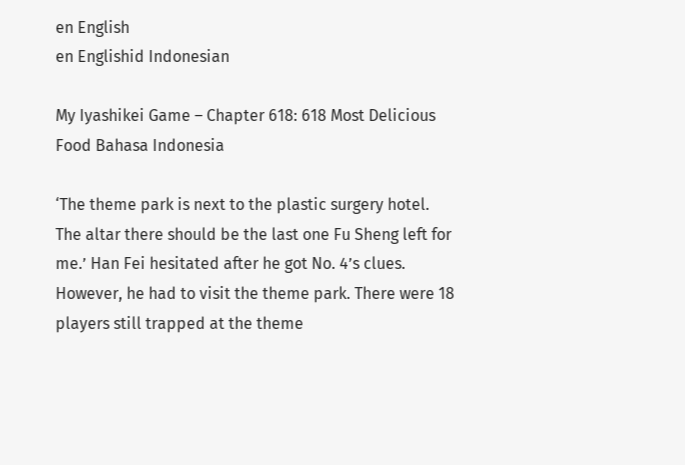en English
en Englishid Indonesian

My Iyashikei Game – Chapter 618: 618 Most Delicious Food Bahasa Indonesia

‘The theme park is next to the plastic surgery hotel. The altar there should be the last one Fu Sheng left for me.’ Han Fei hesitated after he got No. 4’s clues. However, he had to visit the theme park. There were 18 players still trapped at the theme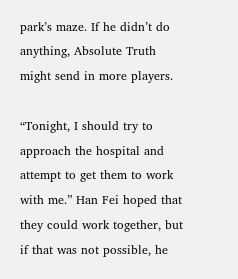park’s maze. If he didn’t do anything, Absolute Truth might send in more players.

“Tonight, I should try to approach the hospital and attempt to get them to work with me.” Han Fei hoped that they could work together, but if that was not possible, he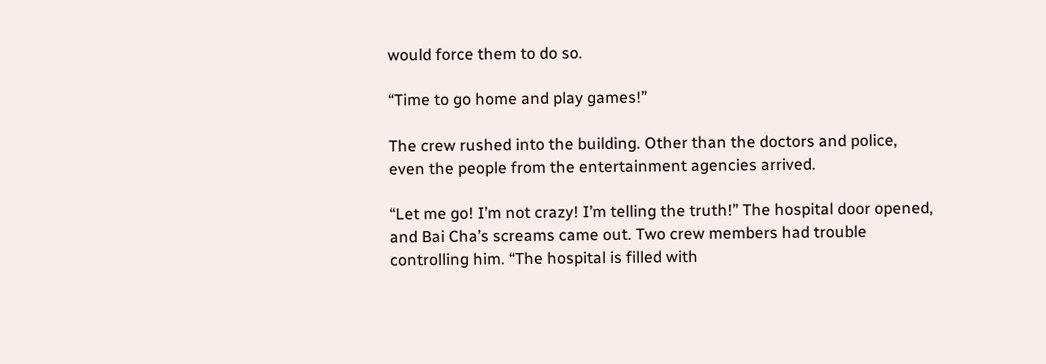would force them to do so.

“Time to go home and play games!”

The crew rushed into the building. Other than the doctors and police, even the people from the entertainment agencies arrived.

“Let me go! I’m not crazy! I’m telling the truth!” The hospital door opened, and Bai Cha’s screams came out. Two crew members had trouble controlling him. “The hospital is filled with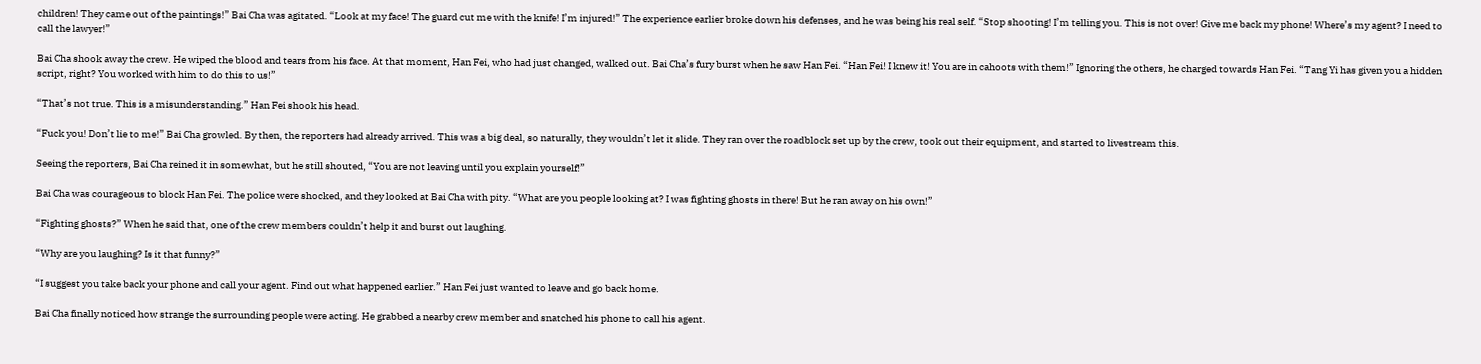children! They came out of the paintings!” Bai Cha was agitated. “Look at my face! The guard cut me with the knife! I’m injured!” The experience earlier broke down his defenses, and he was being his real self. “Stop shooting! I’m telling you. This is not over! Give me back my phone! Where’s my agent? I need to call the lawyer!”

Bai Cha shook away the crew. He wiped the blood and tears from his face. At that moment, Han Fei, who had just changed, walked out. Bai Cha’s fury burst when he saw Han Fei. “Han Fei! I knew it! You are in cahoots with them!” Ignoring the others, he charged towards Han Fei. “Tang Yi has given you a hidden script, right? You worked with him to do this to us!”

“That’s not true. This is a misunderstanding.” Han Fei shook his head.

“Fuck you! Don’t lie to me!” Bai Cha growled. By then, the reporters had already arrived. This was a big deal, so naturally, they wouldn’t let it slide. They ran over the roadblock set up by the crew, took out their equipment, and started to livestream this.

Seeing the reporters, Bai Cha reined it in somewhat, but he still shouted, “You are not leaving until you explain yourself!”

Bai Cha was courageous to block Han Fei. The police were shocked, and they looked at Bai Cha with pity. “What are you people looking at? I was fighting ghosts in there! But he ran away on his own!”

“Fighting ghosts?” When he said that, one of the crew members couldn’t help it and burst out laughing.

“Why are you laughing? Is it that funny?”

“I suggest you take back your phone and call your agent. Find out what happened earlier.” Han Fei just wanted to leave and go back home.

Bai Cha finally noticed how strange the surrounding people were acting. He grabbed a nearby crew member and snatched his phone to call his agent.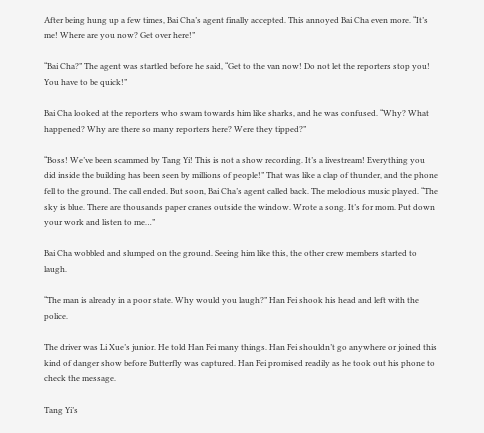After being hung up a few times, Bai Cha’s agent finally accepted. This annoyed Bai Cha even more. “It’s me! Where are you now? Get over here!”

“Bai Cha?” The agent was startled before he said, “Get to the van now! Do not let the reporters stop you! You have to be quick!”

Bai Cha looked at the reporters who swam towards him like sharks, and he was confused. “Why? What happened? Why are there so many reporters here? Were they tipped?”

“Boss! We’ve been scammed by Tang Yi! This is not a show recording. It’s a livestream! Everything you did inside the building has been seen by millions of people!” That was like a clap of thunder, and the phone fell to the ground. The call ended. But soon, Bai Cha’s agent called back. The melodious music played. “The sky is blue. There are thousands paper cranes outside the window. Wrote a song. It’s for mom. Put down your work and listen to me…”

Bai Cha wobbled and slumped on the ground. Seeing him like this, the other crew members started to laugh.

“The man is already in a poor state. Why would you laugh?” Han Fei shook his head and left with the police.

The driver was Li Xue’s junior. He told Han Fei many things. Han Fei shouldn’t go anywhere or joined this kind of danger show before Butterfly was captured. Han Fei promised readily as he took out his phone to check the message.

Tang Yi’s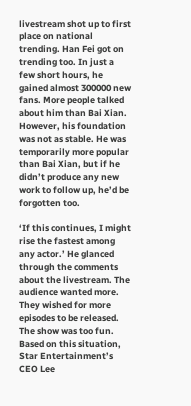livestream shot up to first place on national trending. Han Fei got on trending too. In just a few short hours, he gained almost 300000 new fans. More people talked about him than Bai Xian. However, his foundation was not as stable. He was temporarily more popular than Bai Xian, but if he didn’t produce any new work to follow up, he’d be forgotten too.

‘If this continues, I might rise the fastest among any actor.’ He glanced through the comments about the livestream. The audience wanted more. They wished for more episodes to be released. The show was too fun. Based on this situation, Star Entertainment’s CEO Lee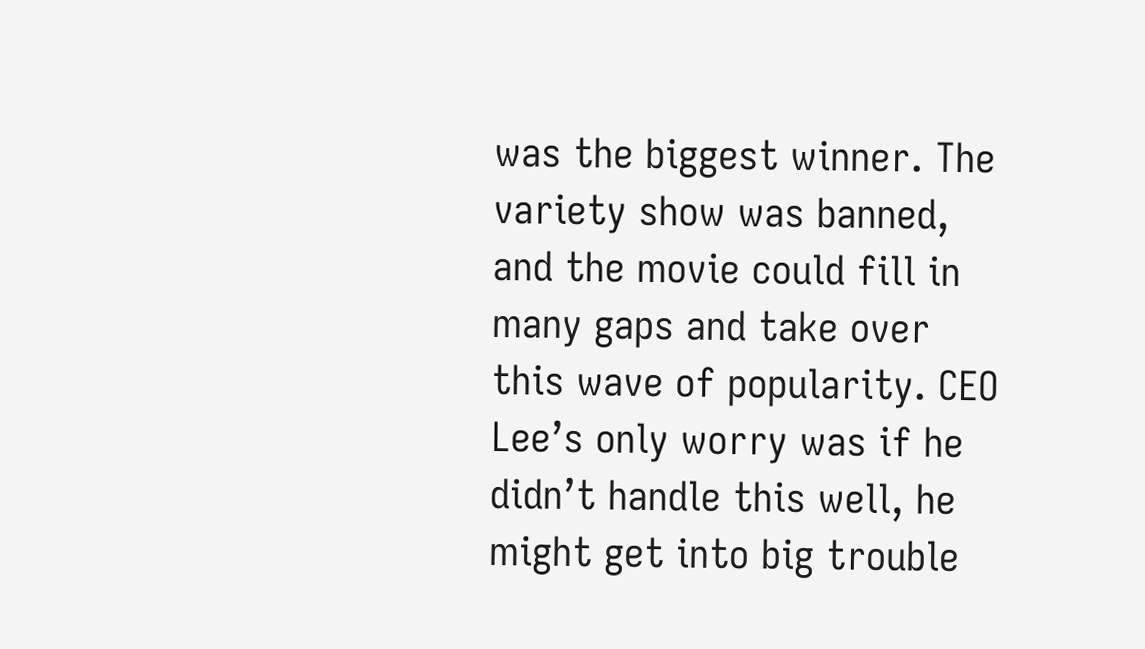was the biggest winner. The variety show was banned, and the movie could fill in many gaps and take over this wave of popularity. CEO Lee’s only worry was if he didn’t handle this well, he might get into big trouble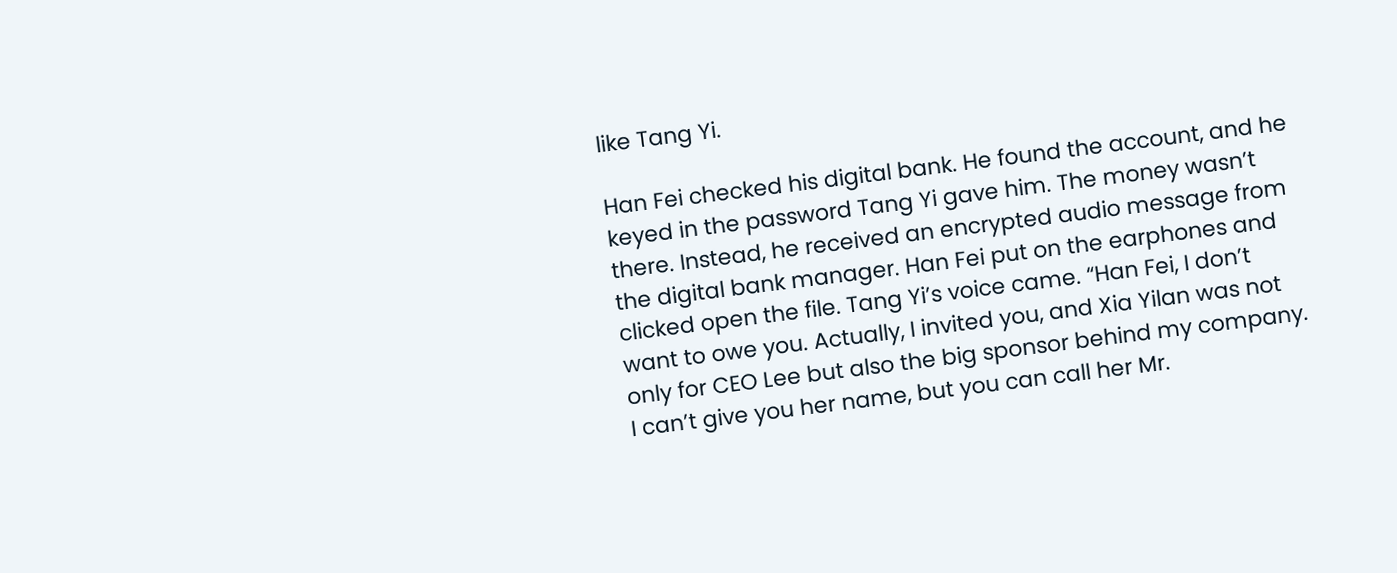like Tang Yi.

Han Fei checked his digital bank. He found the account, and he keyed in the password Tang Yi gave him. The money wasn’t there. Instead, he received an encrypted audio message from the digital bank manager. Han Fei put on the earphones and clicked open the file. Tang Yi’s voice came. “Han Fei, I don’t want to owe you. Actually, I invited you, and Xia Yilan was not only for CEO Lee but also the big sponsor behind my company. I can’t give you her name, but you can call her Mr.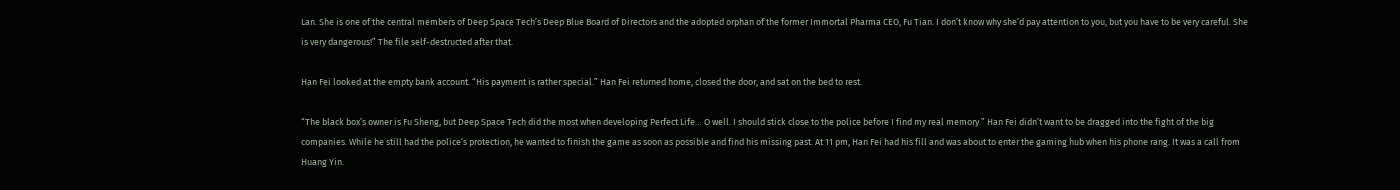Lan. She is one of the central members of Deep Space Tech’s Deep Blue Board of Directors and the adopted orphan of the former Immortal Pharma CEO, Fu Tian. I don’t know why she’d pay attention to you, but you have to be very careful. She is very dangerous!” The file self-destructed after that.

Han Fei looked at the empty bank account. “His payment is rather special.” Han Fei returned home, closed the door, and sat on the bed to rest.

“The black box’s owner is Fu Sheng, but Deep Space Tech did the most when developing Perfect Life… O well. I should stick close to the police before I find my real memory.” Han Fei didn’t want to be dragged into the fight of the big companies. While he still had the police’s protection, he wanted to finish the game as soon as possible and find his missing past. At 11 pm, Han Fei had his fill and was about to enter the gaming hub when his phone rang. It was a call from Huang Yin.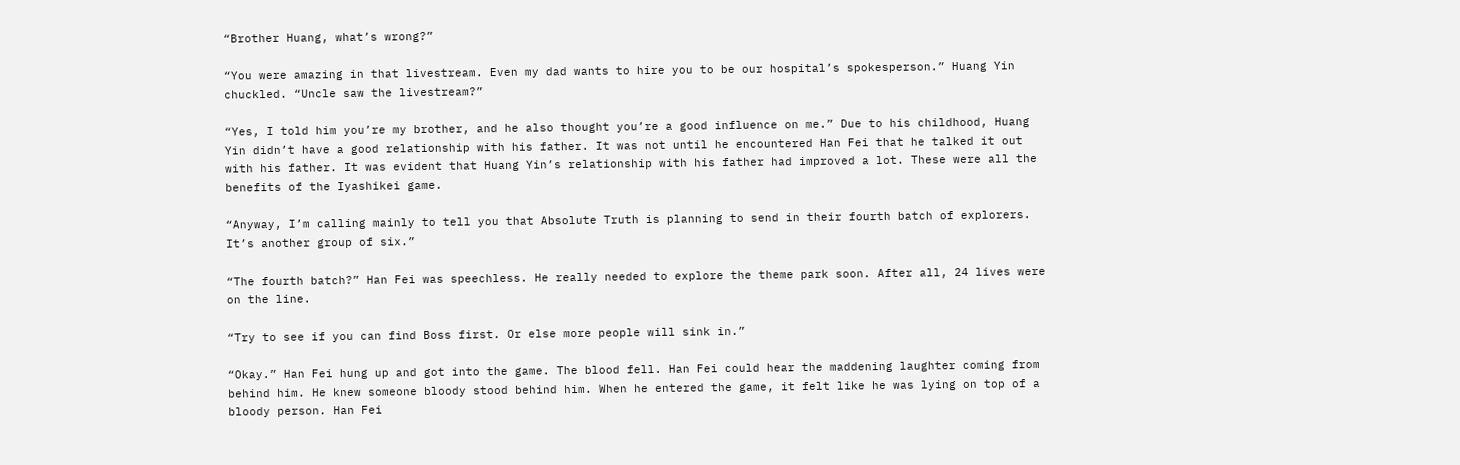“Brother Huang, what’s wrong?”

“You were amazing in that livestream. Even my dad wants to hire you to be our hospital’s spokesperson.” Huang Yin chuckled. “Uncle saw the livestream?”

“Yes, I told him you’re my brother, and he also thought you’re a good influence on me.” Due to his childhood, Huang Yin didn’t have a good relationship with his father. It was not until he encountered Han Fei that he talked it out with his father. It was evident that Huang Yin’s relationship with his father had improved a lot. These were all the benefits of the Iyashikei game.

“Anyway, I’m calling mainly to tell you that Absolute Truth is planning to send in their fourth batch of explorers. It’s another group of six.”

“The fourth batch?” Han Fei was speechless. He really needed to explore the theme park soon. After all, 24 lives were on the line.

“Try to see if you can find Boss first. Or else more people will sink in.”

“Okay.” Han Fei hung up and got into the game. The blood fell. Han Fei could hear the maddening laughter coming from behind him. He knew someone bloody stood behind him. When he entered the game, it felt like he was lying on top of a bloody person. Han Fei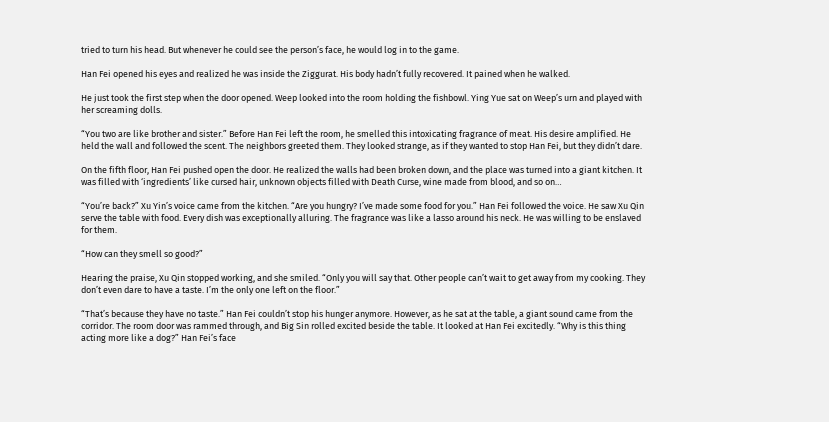tried to turn his head. But whenever he could see the person’s face, he would log in to the game.

Han Fei opened his eyes and realized he was inside the Ziggurat. His body hadn’t fully recovered. It pained when he walked.

He just took the first step when the door opened. Weep looked into the room holding the fishbowl. Ying Yue sat on Weep’s urn and played with her screaming dolls.

“You two are like brother and sister.” Before Han Fei left the room, he smelled this intoxicating fragrance of meat. His desire amplified. He held the wall and followed the scent. The neighbors greeted them. They looked strange, as if they wanted to stop Han Fei, but they didn’t dare.

On the fifth floor, Han Fei pushed open the door. He realized the walls had been broken down, and the place was turned into a giant kitchen. It was filled with ‘ingredients’ like cursed hair, unknown objects filled with Death Curse, wine made from blood, and so on…

“You’re back?” Xu Yin’s voice came from the kitchen. “Are you hungry? I’ve made some food for you.” Han Fei followed the voice. He saw Xu Qin serve the table with food. Every dish was exceptionally alluring. The fragrance was like a lasso around his neck. He was willing to be enslaved for them.

“How can they smell so good?”

Hearing the praise, Xu Qin stopped working, and she smiled. “Only you will say that. Other people can’t wait to get away from my cooking. They don’t even dare to have a taste. I’m the only one left on the floor.”

“That’s because they have no taste.” Han Fei couldn’t stop his hunger anymore. However, as he sat at the table, a giant sound came from the corridor. The room door was rammed through, and Big Sin rolled excited beside the table. It looked at Han Fei excitedly. “Why is this thing acting more like a dog?” Han Fei’s face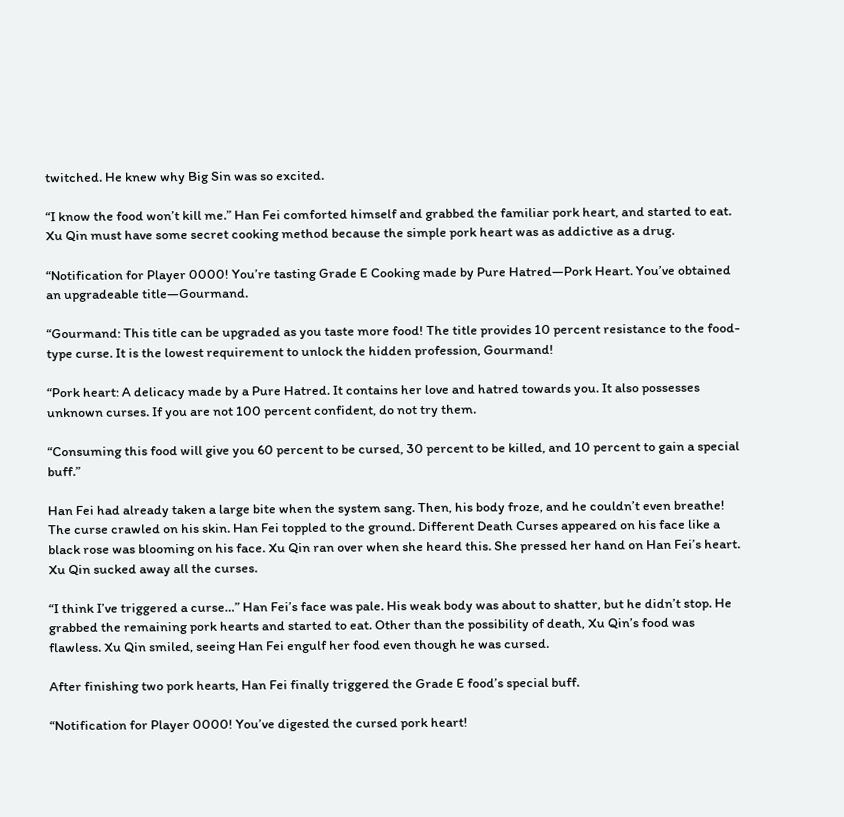twitched. He knew why Big Sin was so excited.

“I know the food won’t kill me.” Han Fei comforted himself and grabbed the familiar pork heart, and started to eat. Xu Qin must have some secret cooking method because the simple pork heart was as addictive as a drug.

“Notification for Player 0000! You’re tasting Grade E Cooking made by Pure Hatred—Pork Heart. You’ve obtained an upgradeable title—Gourmand.

“Gourmand: This title can be upgraded as you taste more food! The title provides 10 percent resistance to the food-type curse. It is the lowest requirement to unlock the hidden profession, Gourmand!

“Pork heart: A delicacy made by a Pure Hatred. It contains her love and hatred towards you. It also possesses unknown curses. If you are not 100 percent confident, do not try them.

“Consuming this food will give you 60 percent to be cursed, 30 percent to be killed, and 10 percent to gain a special buff.”

Han Fei had already taken a large bite when the system sang. Then, his body froze, and he couldn’t even breathe! The curse crawled on his skin. Han Fei toppled to the ground. Different Death Curses appeared on his face like a black rose was blooming on his face. Xu Qin ran over when she heard this. She pressed her hand on Han Fei’s heart. Xu Qin sucked away all the curses.

“I think I’ve triggered a curse…” Han Fei’s face was pale. His weak body was about to shatter, but he didn’t stop. He grabbed the remaining pork hearts and started to eat. Other than the possibility of death, Xu Qin’s food was flawless. Xu Qin smiled, seeing Han Fei engulf her food even though he was cursed.

After finishing two pork hearts, Han Fei finally triggered the Grade E food’s special buff.

“Notification for Player 0000! You’ve digested the cursed pork heart!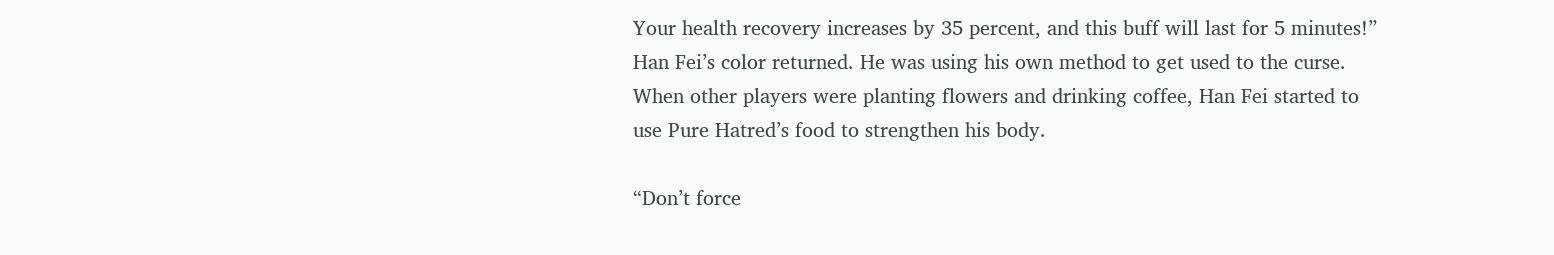Your health recovery increases by 35 percent, and this buff will last for 5 minutes!” Han Fei’s color returned. He was using his own method to get used to the curse. When other players were planting flowers and drinking coffee, Han Fei started to use Pure Hatred’s food to strengthen his body.

“Don’t force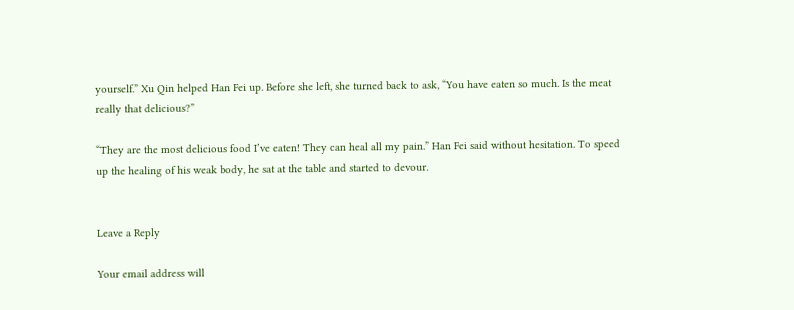yourself.” Xu Qin helped Han Fei up. Before she left, she turned back to ask, “You have eaten so much. Is the meat really that delicious?”

“They are the most delicious food I’ve eaten! They can heal all my pain.” Han Fei said without hesitation. To speed up the healing of his weak body, he sat at the table and started to devour.


Leave a Reply

Your email address will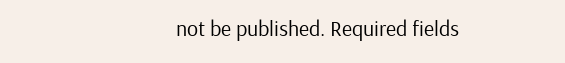not be published. Required fields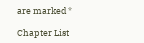are marked *

Chapter List